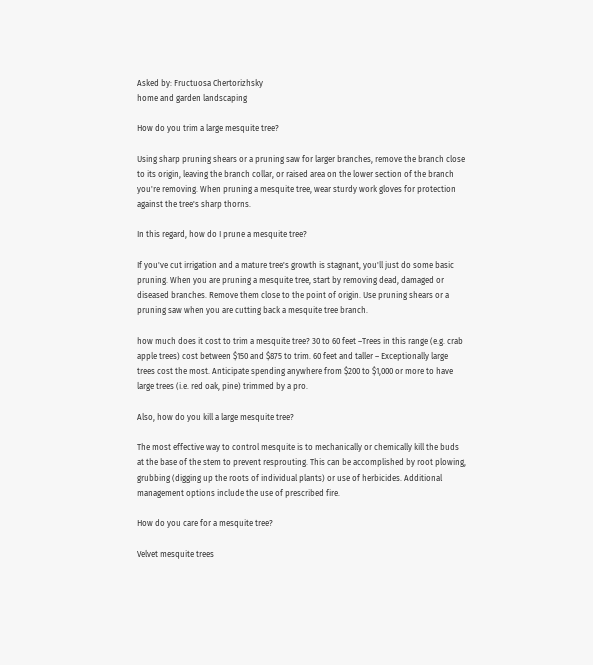Asked by: Fructuosa Chertorizhsky
home and garden landscaping

How do you trim a large mesquite tree?

Using sharp pruning shears or a pruning saw for larger branches, remove the branch close to its origin, leaving the branch collar, or raised area on the lower section of the branch you're removing. When pruning a mesquite tree, wear sturdy work gloves for protection against the tree's sharp thorns.

In this regard, how do I prune a mesquite tree?

If you've cut irrigation and a mature tree's growth is stagnant, you'll just do some basic pruning. When you are pruning a mesquite tree, start by removing dead, damaged or diseased branches. Remove them close to the point of origin. Use pruning shears or a pruning saw when you are cutting back a mesquite tree branch.

how much does it cost to trim a mesquite tree? 30 to 60 feet –Trees in this range (e.g. crab apple trees) cost between $150 and $875 to trim. 60 feet and taller – Exceptionally large trees cost the most. Anticipate spending anywhere from $200 to $1,000 or more to have large trees (i.e. red oak, pine) trimmed by a pro.

Also, how do you kill a large mesquite tree?

The most effective way to control mesquite is to mechanically or chemically kill the buds at the base of the stem to prevent resprouting. This can be accomplished by root plowing, grubbing (digging up the roots of individual plants) or use of herbicides. Additional management options include the use of prescribed fire.

How do you care for a mesquite tree?

Velvet mesquite trees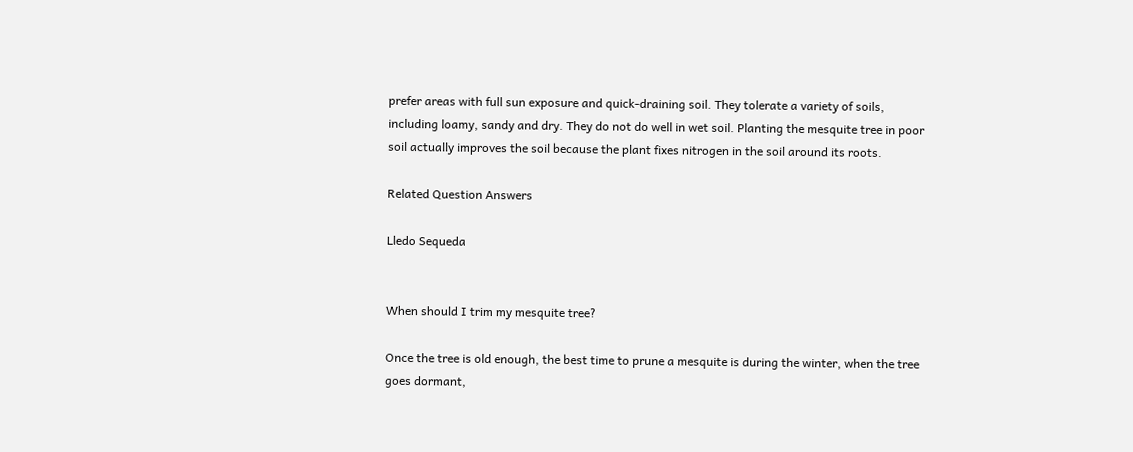prefer areas with full sun exposure and quick-draining soil. They tolerate a variety of soils, including loamy, sandy and dry. They do not do well in wet soil. Planting the mesquite tree in poor soil actually improves the soil because the plant fixes nitrogen in the soil around its roots.

Related Question Answers

Lledo Sequeda


When should I trim my mesquite tree?

Once the tree is old enough, the best time to prune a mesquite is during the winter, when the tree goes dormant,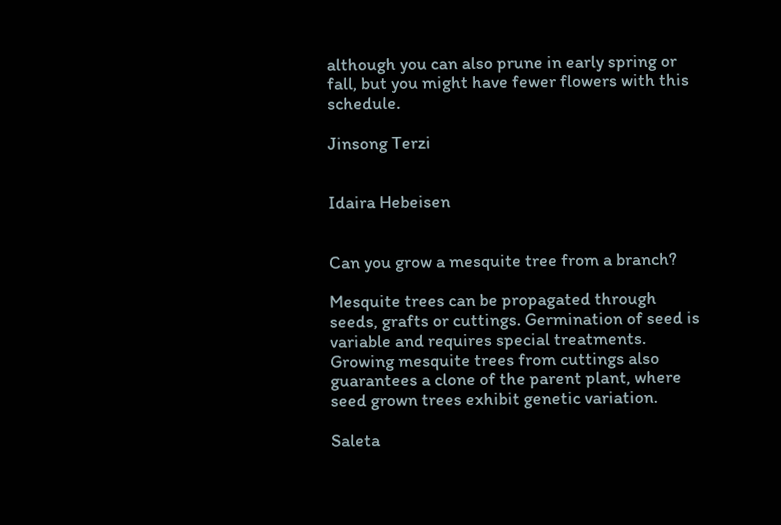although you can also prune in early spring or fall, but you might have fewer flowers with this schedule.

Jinsong Terzi


Idaira Hebeisen


Can you grow a mesquite tree from a branch?

Mesquite trees can be propagated through seeds, grafts or cuttings. Germination of seed is variable and requires special treatments. Growing mesquite trees from cuttings also guarantees a clone of the parent plant, where seed grown trees exhibit genetic variation.

Saleta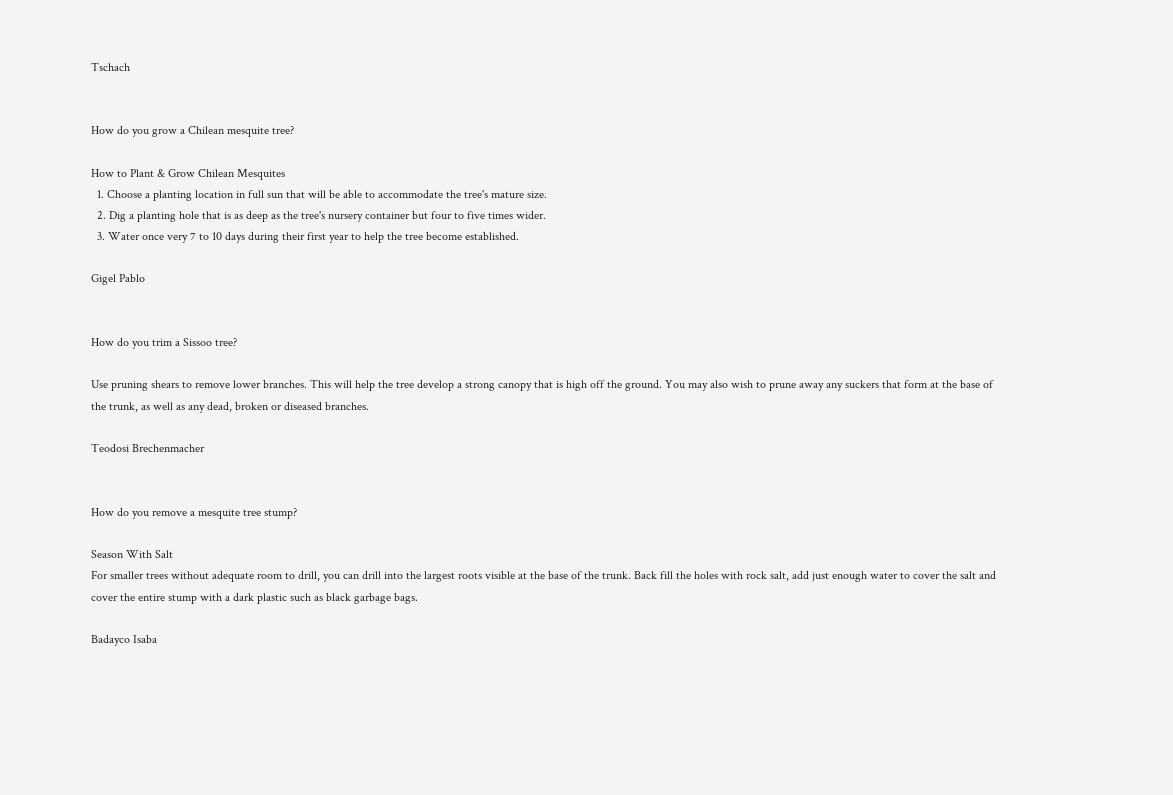Tschach


How do you grow a Chilean mesquite tree?

How to Plant & Grow Chilean Mesquites
  1. Choose a planting location in full sun that will be able to accommodate the tree's mature size.
  2. Dig a planting hole that is as deep as the tree's nursery container but four to five times wider.
  3. Water once very 7 to 10 days during their first year to help the tree become established.

Gigel Pablo


How do you trim a Sissoo tree?

Use pruning shears to remove lower branches. This will help the tree develop a strong canopy that is high off the ground. You may also wish to prune away any suckers that form at the base of the trunk, as well as any dead, broken or diseased branches.

Teodosi Brechenmacher


How do you remove a mesquite tree stump?

Season With Salt
For smaller trees without adequate room to drill, you can drill into the largest roots visible at the base of the trunk. Back fill the holes with rock salt, add just enough water to cover the salt and cover the entire stump with a dark plastic such as black garbage bags.

Badayco Isaba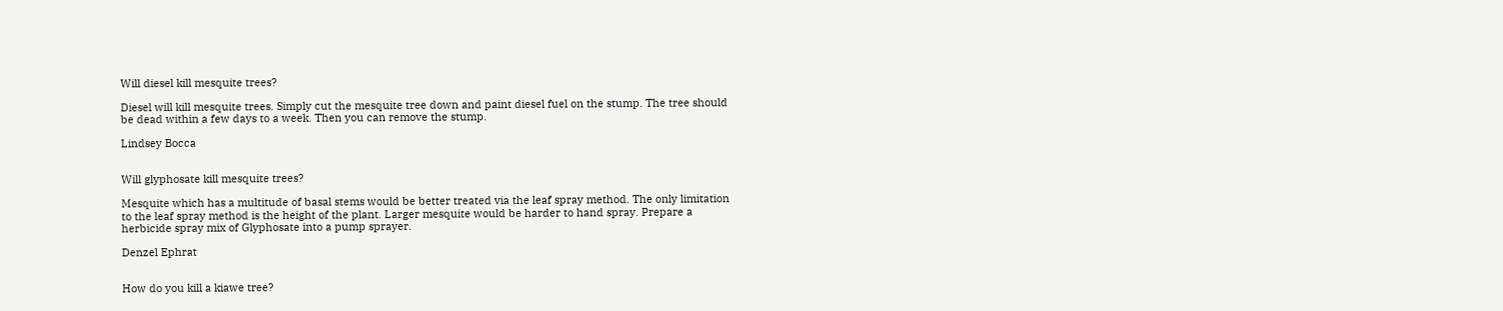Will diesel kill mesquite trees?

Diesel will kill mesquite trees. Simply cut the mesquite tree down and paint diesel fuel on the stump. The tree should be dead within a few days to a week. Then you can remove the stump.

Lindsey Bocca


Will glyphosate kill mesquite trees?

Mesquite which has a multitude of basal stems would be better treated via the leaf spray method. The only limitation to the leaf spray method is the height of the plant. Larger mesquite would be harder to hand spray. Prepare a herbicide spray mix of Glyphosate into a pump sprayer.

Denzel Ephrat


How do you kill a kiawe tree?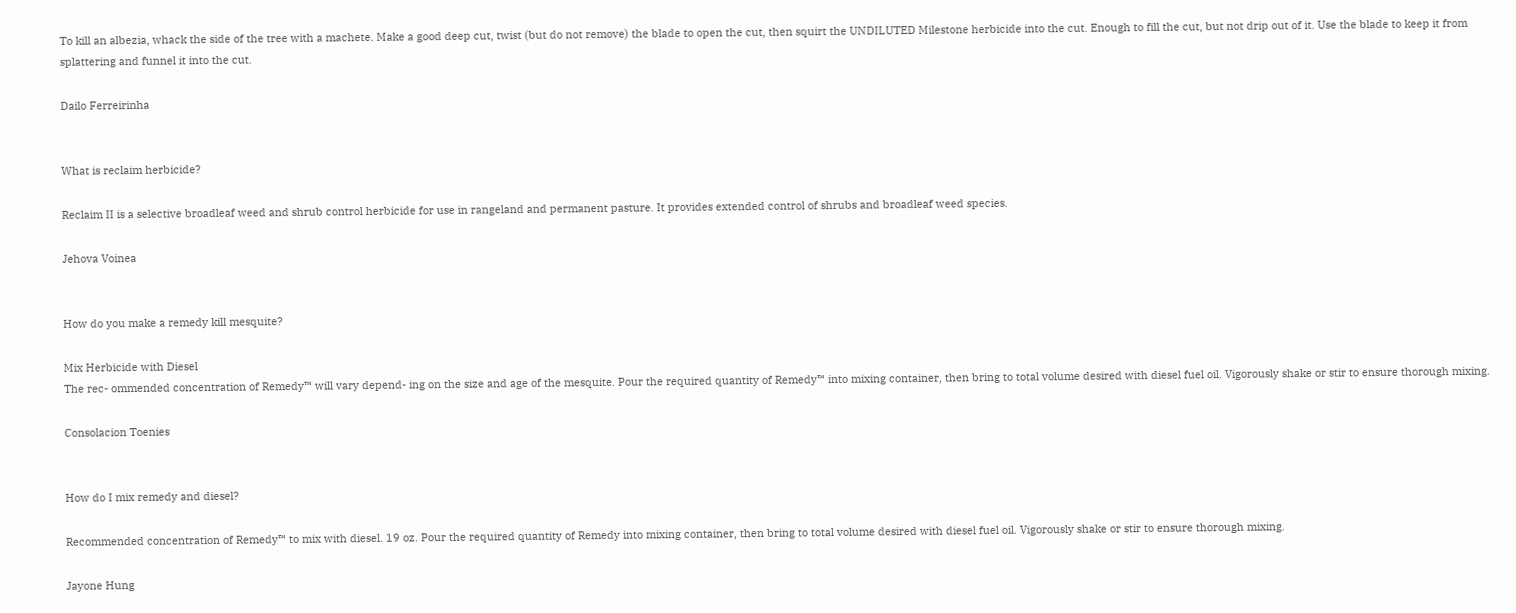To kill an albezia, whack the side of the tree with a machete. Make a good deep cut, twist (but do not remove) the blade to open the cut, then squirt the UNDILUTED Milestone herbicide into the cut. Enough to fill the cut, but not drip out of it. Use the blade to keep it from splattering and funnel it into the cut.

Dailo Ferreirinha


What is reclaim herbicide?

Reclaim II is a selective broadleaf weed and shrub control herbicide for use in rangeland and permanent pasture. It provides extended control of shrubs and broadleaf weed species.

Jehova Voinea


How do you make a remedy kill mesquite?

Mix Herbicide with Diesel
The rec- ommended concentration of Remedy™ will vary depend- ing on the size and age of the mesquite. Pour the required quantity of Remedy™ into mixing container, then bring to total volume desired with diesel fuel oil. Vigorously shake or stir to ensure thorough mixing.

Consolacion Toenies


How do I mix remedy and diesel?

Recommended concentration of Remedy™ to mix with diesel. 19 oz. Pour the required quantity of Remedy into mixing container, then bring to total volume desired with diesel fuel oil. Vigorously shake or stir to ensure thorough mixing.

Jayone Hung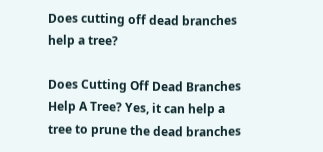Does cutting off dead branches help a tree?

Does Cutting Off Dead Branches Help A Tree? Yes, it can help a tree to prune the dead branches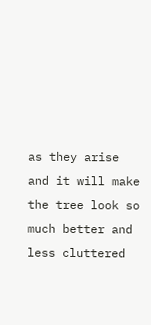as they arise and it will make the tree look so much better and less cluttered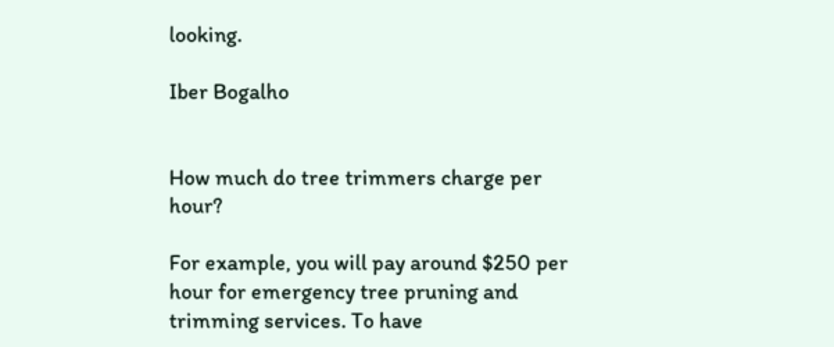looking.

Iber Bogalho


How much do tree trimmers charge per hour?

For example, you will pay around $250 per hour for emergency tree pruning and trimming services. To have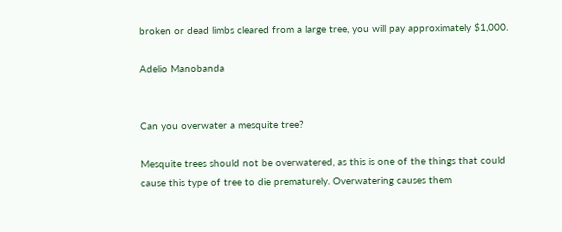broken or dead limbs cleared from a large tree, you will pay approximately $1,000.

Adelio Manobanda


Can you overwater a mesquite tree?

Mesquite trees should not be overwatered, as this is one of the things that could cause this type of tree to die prematurely. Overwatering causes them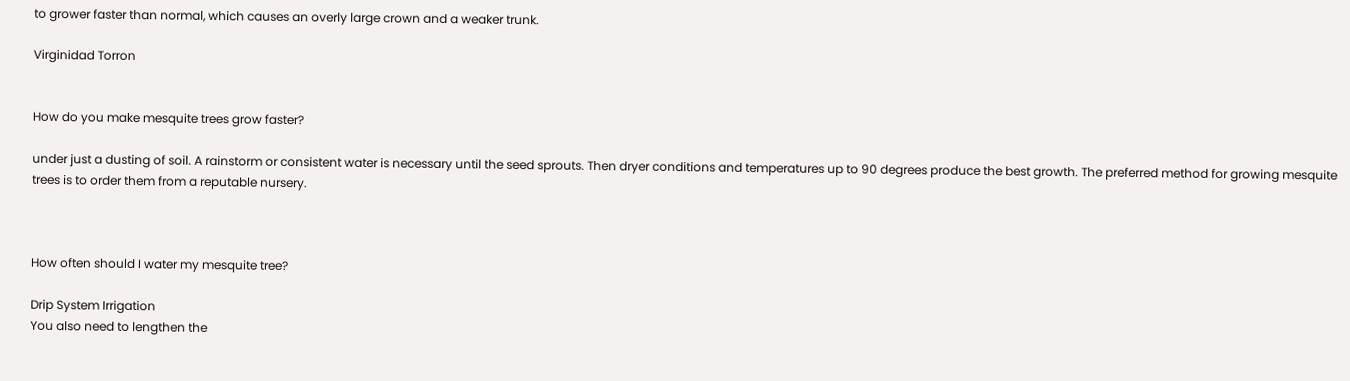to grower faster than normal, which causes an overly large crown and a weaker trunk.

Virginidad Torron


How do you make mesquite trees grow faster?

under just a dusting of soil. A rainstorm or consistent water is necessary until the seed sprouts. Then dryer conditions and temperatures up to 90 degrees produce the best growth. The preferred method for growing mesquite trees is to order them from a reputable nursery.



How often should I water my mesquite tree?

Drip System Irrigation
You also need to lengthen the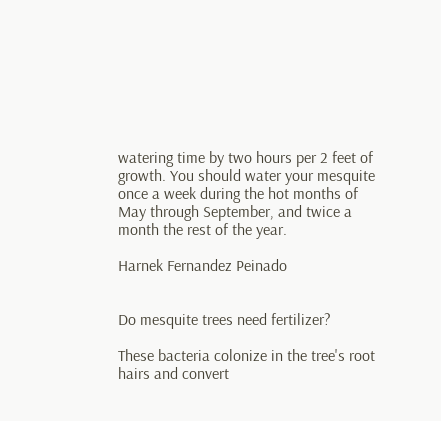watering time by two hours per 2 feet of growth. You should water your mesquite once a week during the hot months of May through September, and twice a month the rest of the year.

Harnek Fernandez Peinado


Do mesquite trees need fertilizer?

These bacteria colonize in the tree's root hairs and convert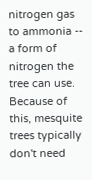nitrogen gas to ammonia -- a form of nitrogen the tree can use. Because of this, mesquite trees typically don't need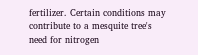fertilizer. Certain conditions may contribute to a mesquite tree's need for nitrogen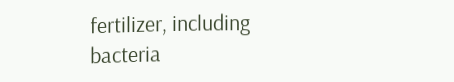fertilizer, including bacteria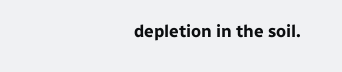depletion in the soil.